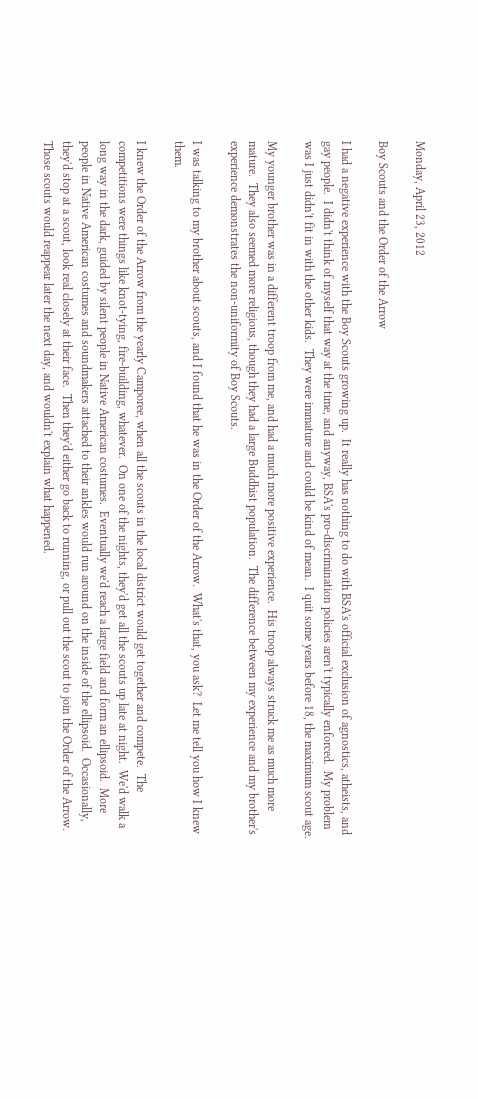Monday, April 23, 2012

Boy Scouts and the Order of the Arrow

I had a negative experience with the Boy Scouts growing up.  It really has nothing to do with BSA's official exclusion of agnostics, atheists, and gay people.  I didn't think of myself that way at the time, and anyway, BSA's pro-discrimination policies aren't typically enforced.  My problem was I just didn't fit in with the other kids.  They were immature and could be kind of mean.  I quit some years before 18, the maximum scout age.

My younger brother was in a different troop from me, and had a much more positive experience.  His troop always struck me as much more mature.  They also seemed more religious, though they had a large Buddhist population.  The difference between my experience and my brother's experience demonstrates the non-uniformity of Boy Scouts.

I was talking to my brother about scouts, and I found that he was in the Order of the Arrow.  What's that, you ask?  Let me tell you how I knew them.

I knew the Order of the Arrow from the yearly Camporee, when all the scouts in the local district would get together and compete.  The competitions were things like knot-tying, fire-building, whatever.  On one of the nights, they'd get all the scouts up late at night.  We'd walk a long way in the dark, guided by silent people in Native American costumes.  Eventually we'd reach a large field and form an ellipsoid.  More people in Native American costumes and soundmakers attached to their ankles would run around on the inside of the ellipsoid.  Occasionally, they'd stop at a scout, look real closely at their face.  Then they'd either go back to running, or pull out the scout to join the Order of the Arrow.  Those scouts would reappear later the next day, and wouldn't explain what happened.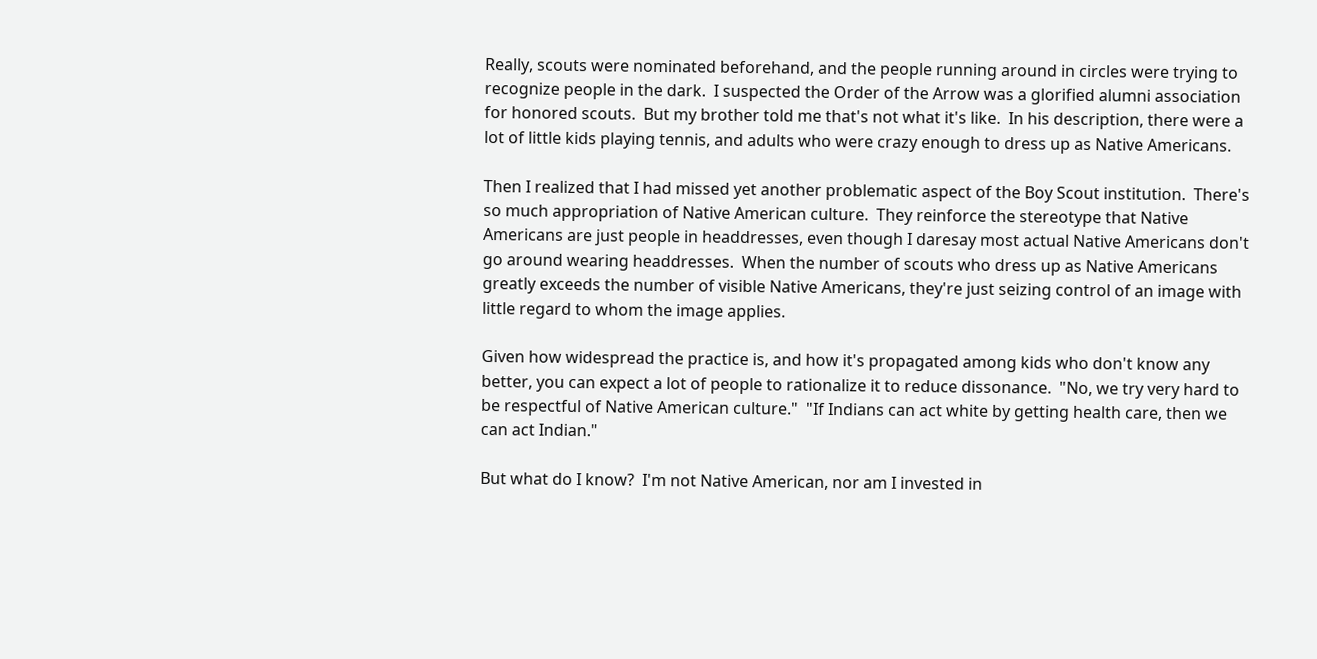Really, scouts were nominated beforehand, and the people running around in circles were trying to recognize people in the dark.  I suspected the Order of the Arrow was a glorified alumni association for honored scouts.  But my brother told me that's not what it's like.  In his description, there were a lot of little kids playing tennis, and adults who were crazy enough to dress up as Native Americans.

Then I realized that I had missed yet another problematic aspect of the Boy Scout institution.  There's so much appropriation of Native American culture.  They reinforce the stereotype that Native Americans are just people in headdresses, even though I daresay most actual Native Americans don't go around wearing headdresses.  When the number of scouts who dress up as Native Americans greatly exceeds the number of visible Native Americans, they're just seizing control of an image with little regard to whom the image applies.

Given how widespread the practice is, and how it's propagated among kids who don't know any better, you can expect a lot of people to rationalize it to reduce dissonance.  "No, we try very hard to be respectful of Native American culture."  "If Indians can act white by getting health care, then we can act Indian."

But what do I know?  I'm not Native American, nor am I invested in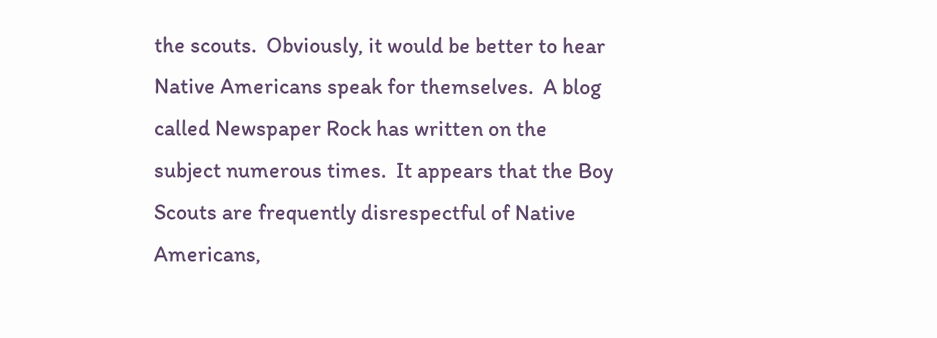the scouts.  Obviously, it would be better to hear Native Americans speak for themselves.  A blog called Newspaper Rock has written on the subject numerous times.  It appears that the Boy Scouts are frequently disrespectful of Native Americans,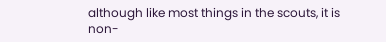although like most things in the scouts, it is non-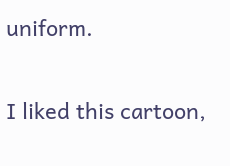uniform.

I liked this cartoon,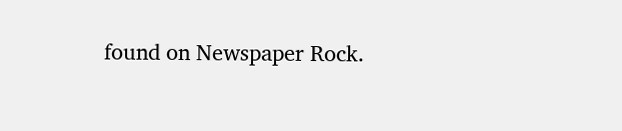found on Newspaper Rock.